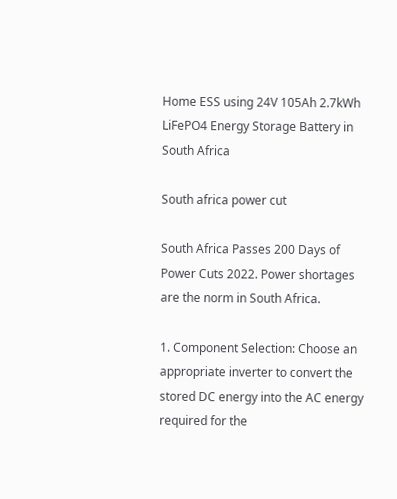Home ESS using 24V 105Ah 2.7kWh LiFePO4 Energy Storage Battery in South Africa

South africa power cut

South Africa Passes 200 Days of Power Cuts 2022. Power shortages are the norm in South Africa.

1. Component Selection: Choose an appropriate inverter to convert the stored DC energy into the AC energy required for the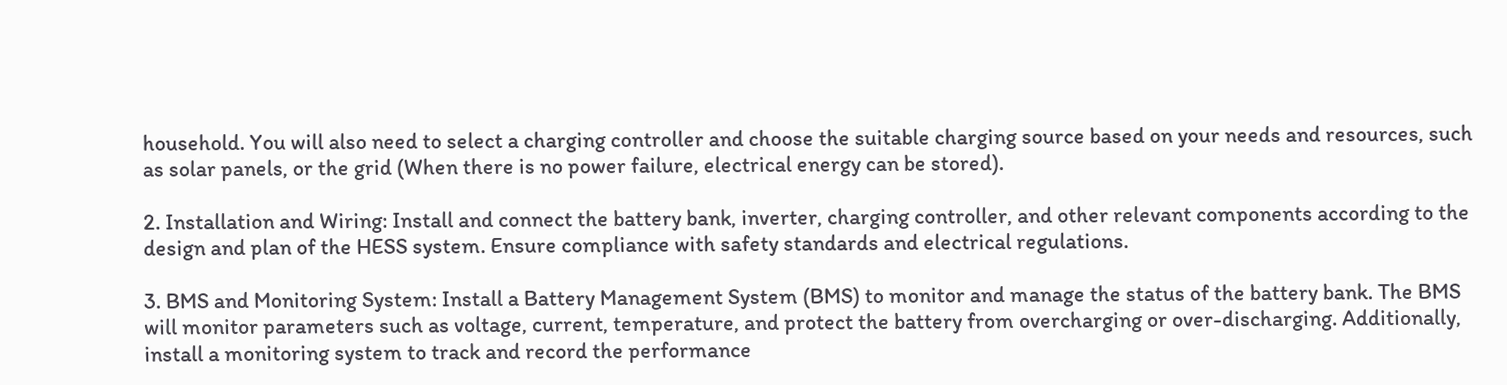household. You will also need to select a charging controller and choose the suitable charging source based on your needs and resources, such as solar panels, or the grid (When there is no power failure, electrical energy can be stored).

2. Installation and Wiring: Install and connect the battery bank, inverter, charging controller, and other relevant components according to the design and plan of the HESS system. Ensure compliance with safety standards and electrical regulations.

3. BMS and Monitoring System: Install a Battery Management System (BMS) to monitor and manage the status of the battery bank. The BMS will monitor parameters such as voltage, current, temperature, and protect the battery from overcharging or over-discharging. Additionally, install a monitoring system to track and record the performance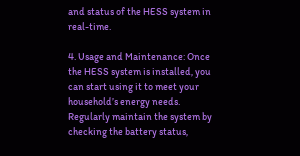and status of the HESS system in real-time.

4. Usage and Maintenance: Once the HESS system is installed, you can start using it to meet your household’s energy needs. Regularly maintain the system by checking the battery status,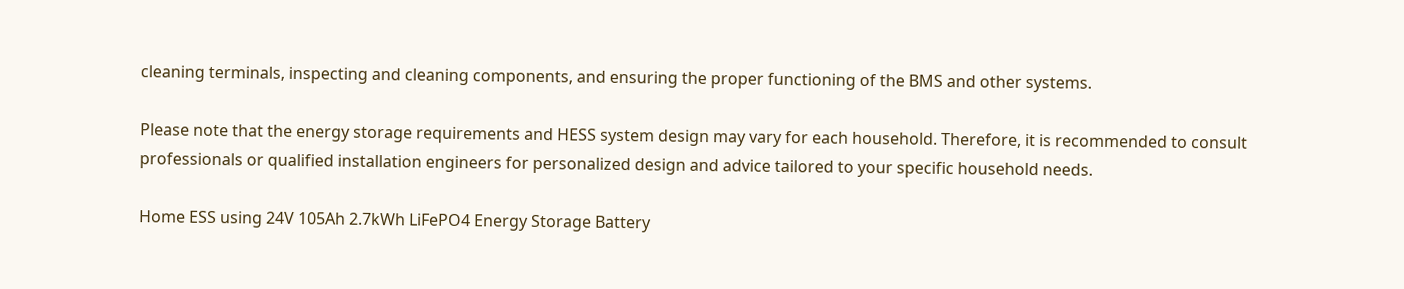cleaning terminals, inspecting and cleaning components, and ensuring the proper functioning of the BMS and other systems.

Please note that the energy storage requirements and HESS system design may vary for each household. Therefore, it is recommended to consult professionals or qualified installation engineers for personalized design and advice tailored to your specific household needs.

Home ESS using 24V 105Ah 2.7kWh LiFePO4 Energy Storage Battery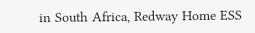in South Africa, Redway Home ESS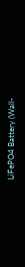LiFePO4 Battery (Wall-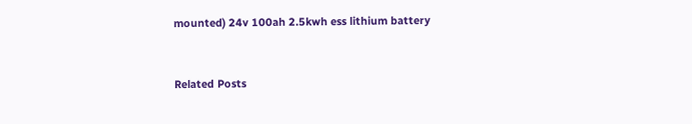mounted) 24v 100ah 2.5kwh ess lithium battery


Related Posts